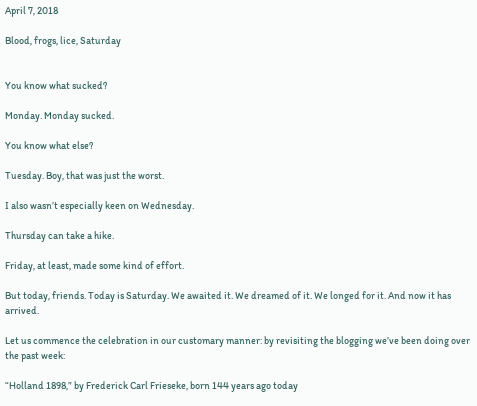April 7, 2018

Blood, frogs, lice, Saturday


You know what sucked?

Monday. Monday sucked.

You know what else?

Tuesday. Boy, that was just the worst.

I also wasn’t especially keen on Wednesday.

Thursday can take a hike.

Friday, at least, made some kind of effort.

But today, friends. Today is Saturday. We awaited it. We dreamed of it. We longed for it. And now it has arrived.

Let us commence the celebration in our customary manner: by revisiting the blogging we’ve been doing over the past week:

“Holland 1898,” by Frederick Carl Frieseke, born 144 years ago today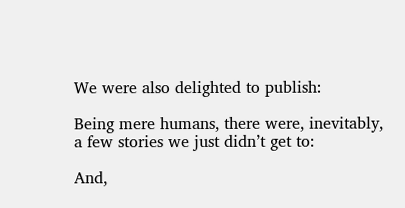We were also delighted to publish:

Being mere humans, there were, inevitably, a few stories we just didn’t get to:

And,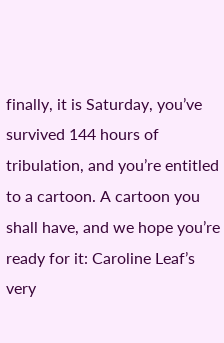finally, it is Saturday, you’ve survived 144 hours of tribulation, and you’re entitled to a cartoon. A cartoon you shall have, and we hope you’re ready for it: Caroline Leaf’s very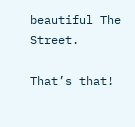beautiful The Street.

That’s that!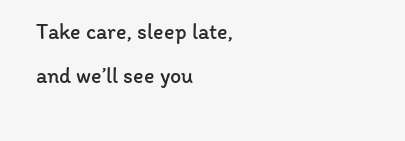Take care, sleep late, and we’ll see you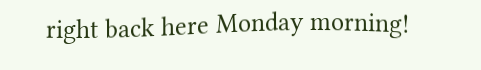right back here Monday morning!